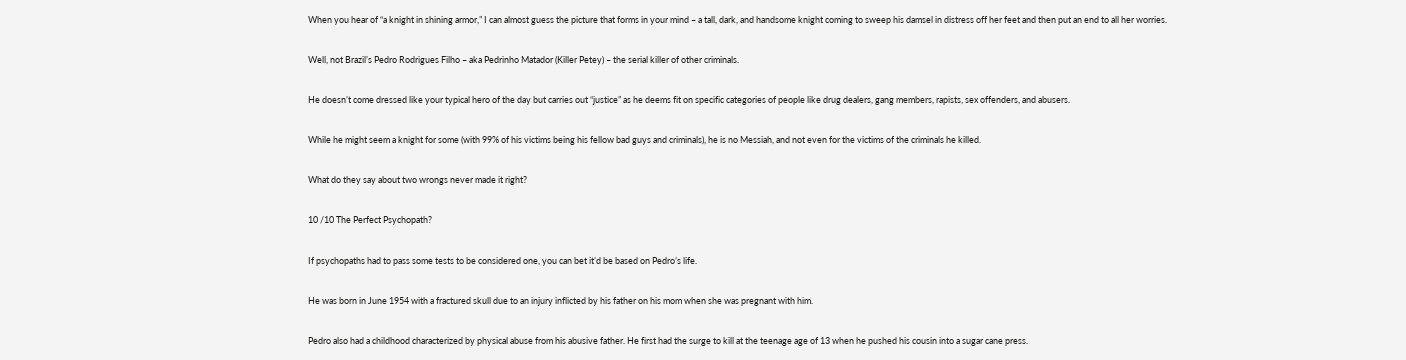When you hear of “a knight in shining armor,” I can almost guess the picture that forms in your mind – a tall, dark, and handsome knight coming to sweep his damsel in distress off her feet and then put an end to all her worries.

Well, not Brazil’s Pedro Rodrigues Filho – aka Pedrinho Matador (Killer Petey) – the serial killer of other criminals.

He doesn’t come dressed like your typical hero of the day but carries out “justice” as he deems fit on specific categories of people like drug dealers, gang members, rapists, sex offenders, and abusers.

While he might seem a knight for some (with 99% of his victims being his fellow bad guys and criminals), he is no Messiah, and not even for the victims of the criminals he killed.

What do they say about two wrongs never made it right?

10 /10 The Perfect Psychopath?

If psychopaths had to pass some tests to be considered one, you can bet it’d be based on Pedro’s life.

He was born in June 1954 with a fractured skull due to an injury inflicted by his father on his mom when she was pregnant with him.

Pedro also had a childhood characterized by physical abuse from his abusive father. He first had the surge to kill at the teenage age of 13 when he pushed his cousin into a sugar cane press.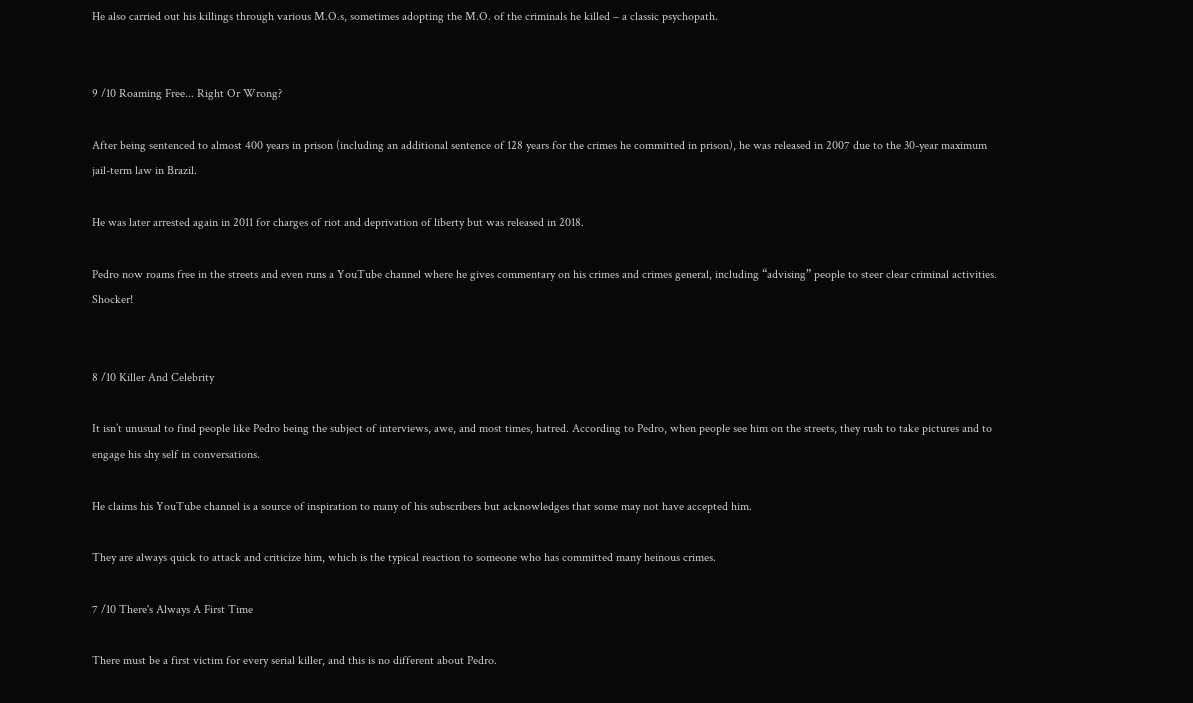He also carried out his killings through various M.O.s, sometimes adopting the M.O. of the criminals he killed – a classic psychopath.


9 /10 Roaming Free... Right Or Wrong?

After being sentenced to almost 400 years in prison (including an additional sentence of 128 years for the crimes he committed in prison), he was released in 2007 due to the 30-year maximum jail-term law in Brazil.

He was later arrested again in 2011 for charges of riot and deprivation of liberty but was released in 2018.

Pedro now roams free in the streets and even runs a YouTube channel where he gives commentary on his crimes and crimes general, including “advising” people to steer clear criminal activities. Shocker!


8 /10 Killer And Celebrity

It isn’t unusual to find people like Pedro being the subject of interviews, awe, and most times, hatred. According to Pedro, when people see him on the streets, they rush to take pictures and to engage his shy self in conversations.

He claims his YouTube channel is a source of inspiration to many of his subscribers but acknowledges that some may not have accepted him.

They are always quick to attack and criticize him, which is the typical reaction to someone who has committed many heinous crimes.

7 /10 There's Always A First Time

There must be a first victim for every serial killer, and this is no different about Pedro.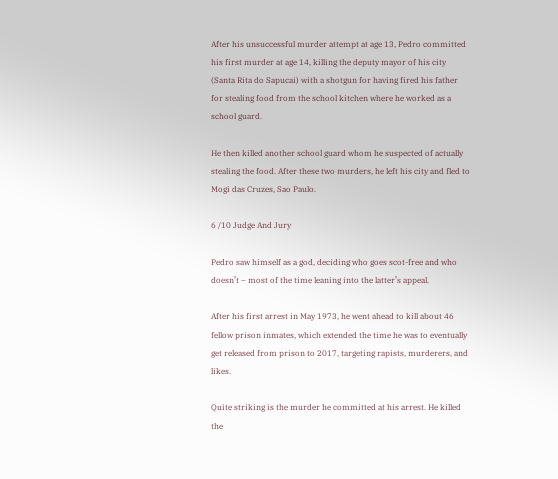After his unsuccessful murder attempt at age 13, Pedro committed his first murder at age 14, killing the deputy mayor of his city (Santa Rita do Sapucai) with a shotgun for having fired his father for stealing food from the school kitchen where he worked as a school guard.

He then killed another school guard whom he suspected of actually stealing the food. After these two murders, he left his city and fled to Mogi das Cruzes, Sao Paulo.

6 /10 Judge And Jury

Pedro saw himself as a god, deciding who goes scot-free and who doesn’t – most of the time leaning into the latter’s appeal.

After his first arrest in May 1973, he went ahead to kill about 46 fellow prison inmates, which extended the time he was to eventually get released from prison to 2017, targeting rapists, murderers, and likes.

Quite striking is the murder he committed at his arrest. He killed the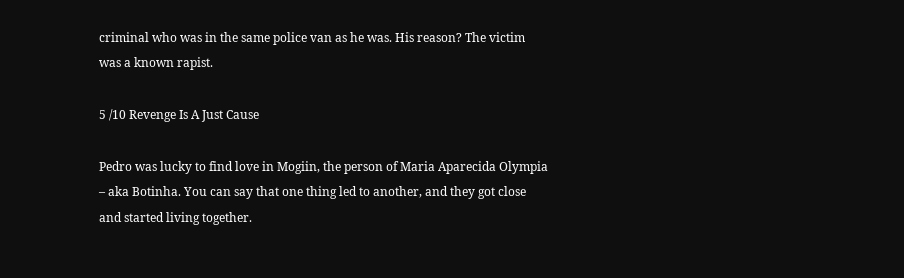criminal who was in the same police van as he was. His reason? The victim was a known rapist.

5 /10 Revenge Is A Just Cause

Pedro was lucky to find love in Mogiin, the person of Maria Aparecida Olympia – aka Botinha. You can say that one thing led to another, and they got close and started living together.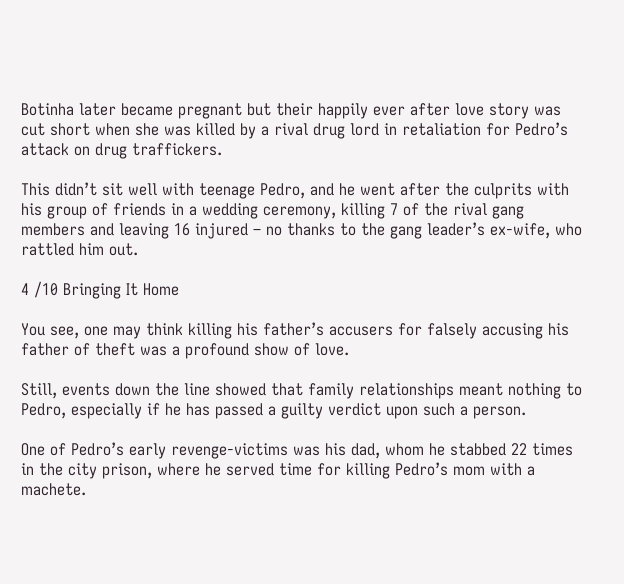Botinha later became pregnant but their happily ever after love story was cut short when she was killed by a rival drug lord in retaliation for Pedro’s attack on drug traffickers.

This didn’t sit well with teenage Pedro, and he went after the culprits with his group of friends in a wedding ceremony, killing 7 of the rival gang members and leaving 16 injured – no thanks to the gang leader’s ex-wife, who rattled him out.

4 /10 Bringing It Home

You see, one may think killing his father’s accusers for falsely accusing his father of theft was a profound show of love.

Still, events down the line showed that family relationships meant nothing to Pedro, especially if he has passed a guilty verdict upon such a person.

One of Pedro’s early revenge-victims was his dad, whom he stabbed 22 times in the city prison, where he served time for killing Pedro’s mom with a machete.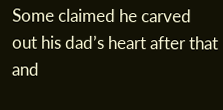Some claimed he carved out his dad’s heart after that and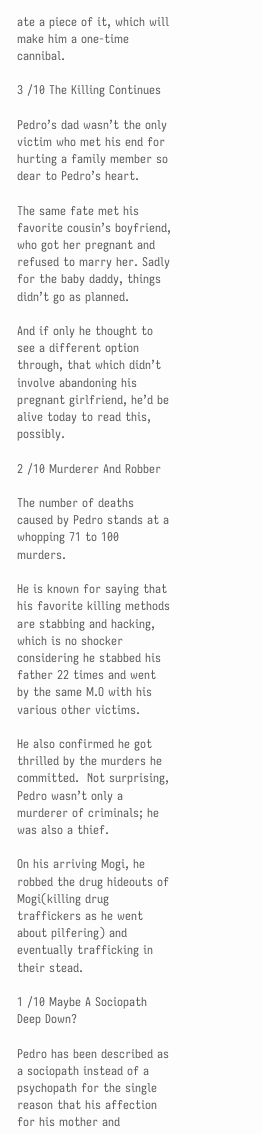ate a piece of it, which will make him a one-time cannibal.

3 /10 The Killing Continues

Pedro’s dad wasn’t the only victim who met his end for hurting a family member so dear to Pedro’s heart.

The same fate met his favorite cousin’s boyfriend, who got her pregnant and refused to marry her. Sadly for the baby daddy, things didn’t go as planned.

And if only he thought to see a different option through, that which didn’t involve abandoning his pregnant girlfriend, he’d be alive today to read this, possibly.

2 /10 Murderer And Robber

The number of deaths caused by Pedro stands at a whopping 71 to 100 murders.

He is known for saying that his favorite killing methods are stabbing and hacking, which is no shocker considering he stabbed his father 22 times and went by the same M.O with his various other victims.

He also confirmed he got thrilled by the murders he committed.  Not surprising, Pedro wasn’t only a murderer of criminals; he was also a thief.

On his arriving Mogi, he robbed the drug hideouts of Mogi(killing drug traffickers as he went about pilfering) and eventually trafficking in their stead.

1 /10 Maybe A Sociopath Deep Down?

Pedro has been described as a sociopath instead of a psychopath for the single reason that his affection for his mother and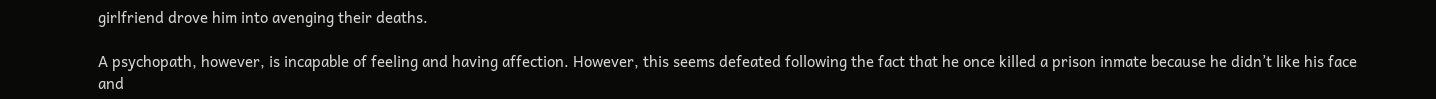girlfriend drove him into avenging their deaths.

A psychopath, however, is incapable of feeling and having affection. However, this seems defeated following the fact that he once killed a prison inmate because he didn’t like his face and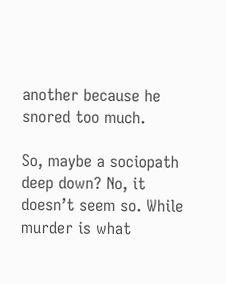another because he snored too much.

So, maybe a sociopath deep down? No, it doesn’t seem so. While murder is what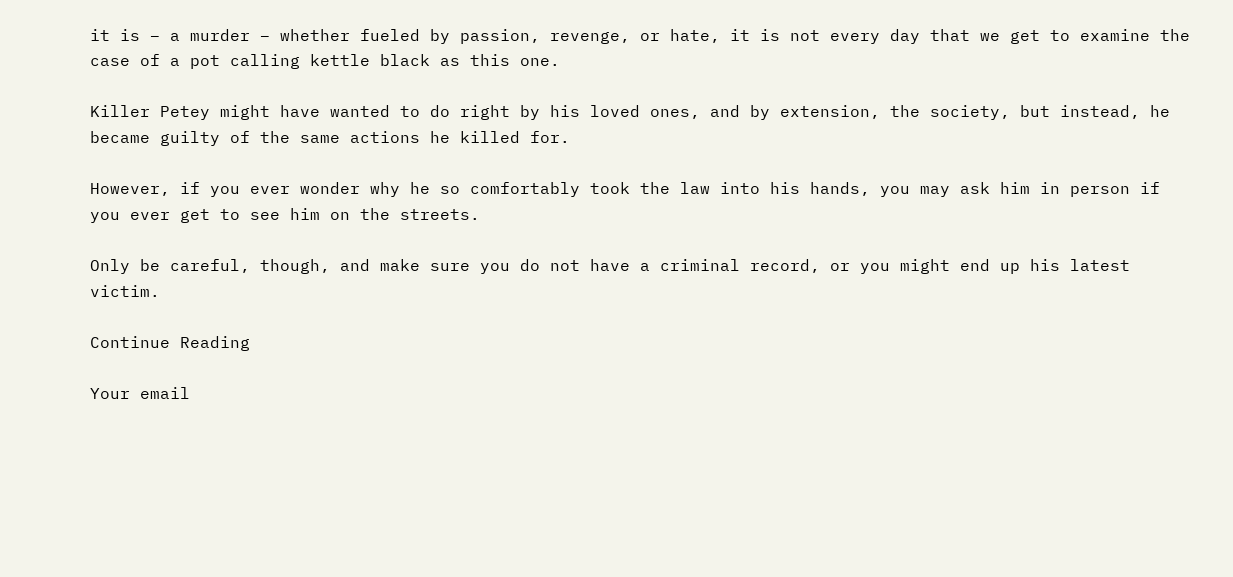it is – a murder – whether fueled by passion, revenge, or hate, it is not every day that we get to examine the case of a pot calling kettle black as this one.

Killer Petey might have wanted to do right by his loved ones, and by extension, the society, but instead, he became guilty of the same actions he killed for.

However, if you ever wonder why he so comfortably took the law into his hands, you may ask him in person if you ever get to see him on the streets.

Only be careful, though, and make sure you do not have a criminal record, or you might end up his latest victim.

Continue Reading

Your email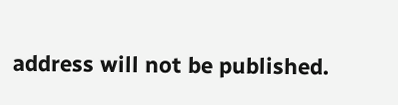address will not be published.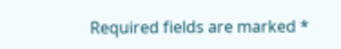Required fields are marked *